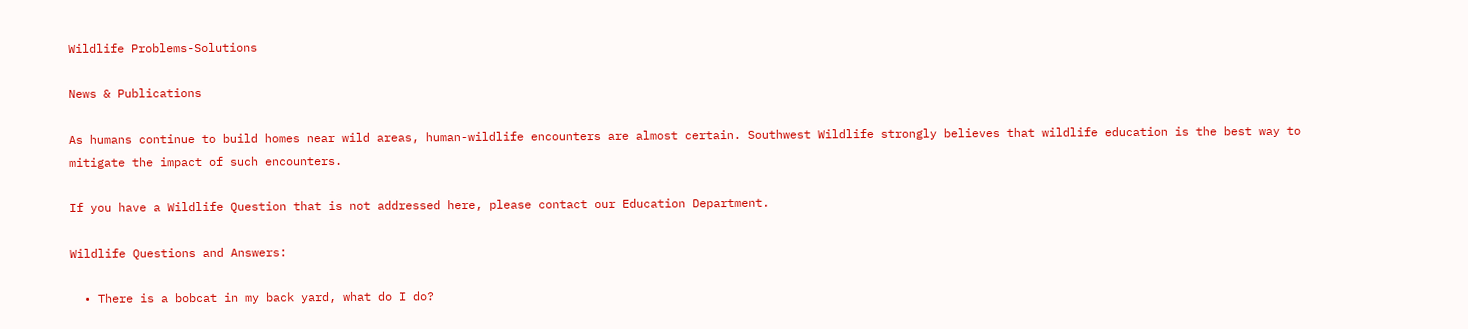Wildlife Problems-Solutions

News & Publications

As humans continue to build homes near wild areas, human-wildlife encounters are almost certain. Southwest Wildlife strongly believes that wildlife education is the best way to mitigate the impact of such encounters.

If you have a Wildlife Question that is not addressed here, please contact our Education Department.

Wildlife Questions and Answers:

  • There is a bobcat in my back yard, what do I do?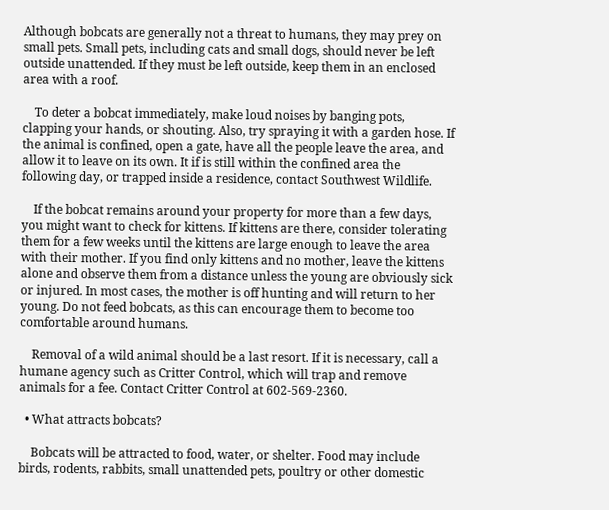Although bobcats are generally not a threat to humans, they may prey on small pets. Small pets, including cats and small dogs, should never be left outside unattended. If they must be left outside, keep them in an enclosed area with a roof.

    To deter a bobcat immediately, make loud noises by banging pots, clapping your hands, or shouting. Also, try spraying it with a garden hose. If the animal is confined, open a gate, have all the people leave the area, and allow it to leave on its own. It if is still within the confined area the following day, or trapped inside a residence, contact Southwest Wildlife.

    If the bobcat remains around your property for more than a few days, you might want to check for kittens. If kittens are there, consider tolerating them for a few weeks until the kittens are large enough to leave the area with their mother. If you find only kittens and no mother, leave the kittens alone and observe them from a distance unless the young are obviously sick or injured. In most cases, the mother is off hunting and will return to her young. Do not feed bobcats, as this can encourage them to become too comfortable around humans.

    Removal of a wild animal should be a last resort. If it is necessary, call a humane agency such as Critter Control, which will trap and remove animals for a fee. Contact Critter Control at 602-569-2360.

  • What attracts bobcats?

    Bobcats will be attracted to food, water, or shelter. Food may include birds, rodents, rabbits, small unattended pets, poultry or other domestic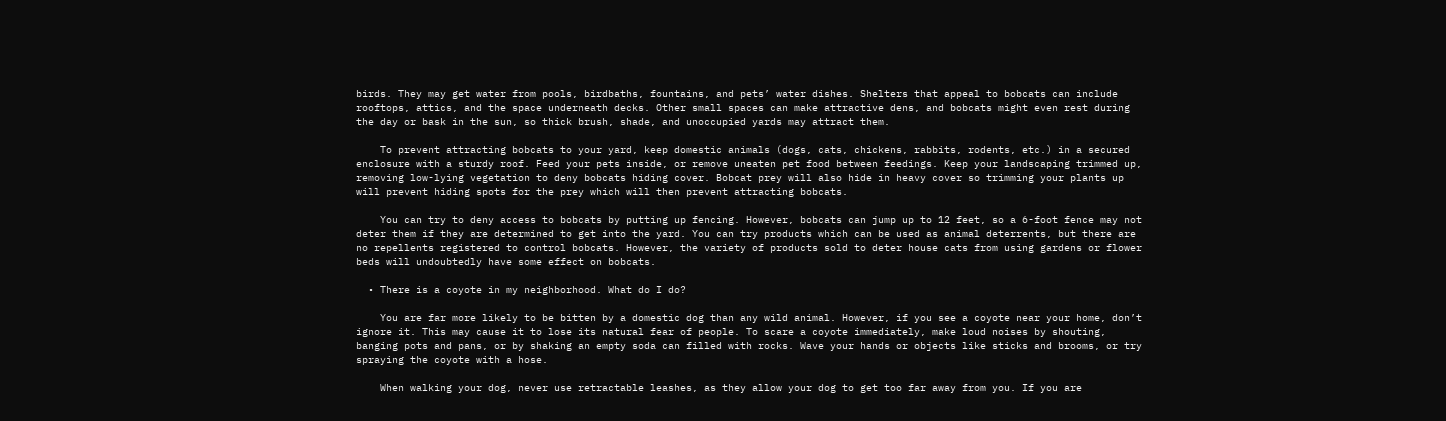birds. They may get water from pools, birdbaths, fountains, and pets’ water dishes. Shelters that appeal to bobcats can include rooftops, attics, and the space underneath decks. Other small spaces can make attractive dens, and bobcats might even rest during the day or bask in the sun, so thick brush, shade, and unoccupied yards may attract them.

    To prevent attracting bobcats to your yard, keep domestic animals (dogs, cats, chickens, rabbits, rodents, etc.) in a secured enclosure with a sturdy roof. Feed your pets inside, or remove uneaten pet food between feedings. Keep your landscaping trimmed up, removing low-lying vegetation to deny bobcats hiding cover. Bobcat prey will also hide in heavy cover so trimming your plants up will prevent hiding spots for the prey which will then prevent attracting bobcats.

    You can try to deny access to bobcats by putting up fencing. However, bobcats can jump up to 12 feet, so a 6-foot fence may not deter them if they are determined to get into the yard. You can try products which can be used as animal deterrents, but there are no repellents registered to control bobcats. However, the variety of products sold to deter house cats from using gardens or flower beds will undoubtedly have some effect on bobcats.

  • There is a coyote in my neighborhood. What do I do?

    You are far more likely to be bitten by a domestic dog than any wild animal. However, if you see a coyote near your home, don’t ignore it. This may cause it to lose its natural fear of people. To scare a coyote immediately, make loud noises by shouting, banging pots and pans, or by shaking an empty soda can filled with rocks. Wave your hands or objects like sticks and brooms, or try spraying the coyote with a hose.

    When walking your dog, never use retractable leashes, as they allow your dog to get too far away from you. If you are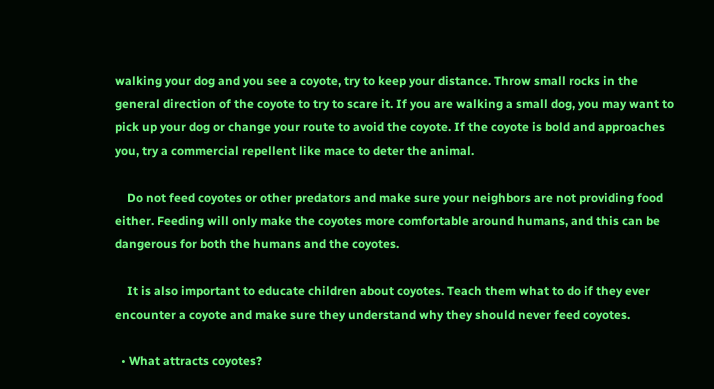walking your dog and you see a coyote, try to keep your distance. Throw small rocks in the general direction of the coyote to try to scare it. If you are walking a small dog, you may want to pick up your dog or change your route to avoid the coyote. If the coyote is bold and approaches you, try a commercial repellent like mace to deter the animal.

    Do not feed coyotes or other predators and make sure your neighbors are not providing food either. Feeding will only make the coyotes more comfortable around humans, and this can be dangerous for both the humans and the coyotes.

    It is also important to educate children about coyotes. Teach them what to do if they ever encounter a coyote and make sure they understand why they should never feed coyotes.

  • What attracts coyotes?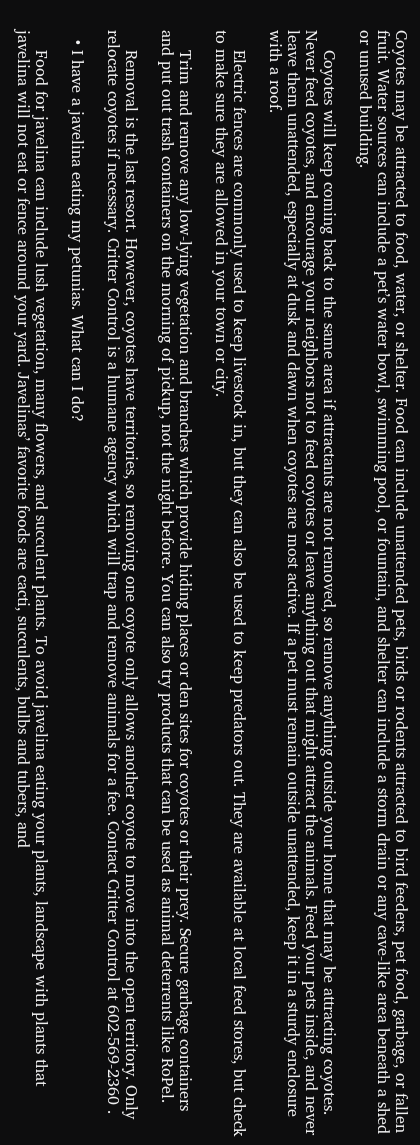Coyotes may be attracted to food, water, or shelter. Food can include unattended pets, birds or rodents attracted to bird feeders, pet food, garbage, or fallen fruit. Water sources can include a pet’s water bowl, swimming pool, or fountain, and shelter can include a storm drain or any cave-like area beneath a shed or unused building.

    Coyotes will keep coming back to the same area if attractants are not removed, so remove anything outside your home that may be attracting coyotes. Never feed coyotes, and encourage your neighbors not to feed coyotes or leave anything out that might attract the animals. Feed your pets inside, and never leave them unattended, especially at dusk and dawn when coyotes are most active. If a pet must remain outside unattended, keep it in a sturdy enclosure with a roof.

    Electric fences are commonly used to keep livestock in, but they can also be used to keep predators out. They are available at local feed stores, but check to make sure they are allowed in your town or city.

    Trim and remove any low-lying vegetation and branches which provide hiding places or den sites for coyotes or their prey. Secure garbage containers and put out trash containers on the morning of pickup, not the night before. You can also try products that can be used as animal deterrents like RoPel.

    Removal is the last resort. However, coyotes have territories, so removing one coyote only allows another coyote to move into the open territory. Only relocate coyotes if necessary. Critter Control is a humane agency which will trap and remove animals for a fee. Contact Critter Control at 602-569-2360 .

  • I have a javelina eating my petunias. What can I do?

    Food for javelina can include lush vegetation, many flowers, and succulent plants. To avoid javelina eating your plants, landscape with plants that javelina will not eat or fence around your yard. Javelinas’ favorite foods are cacti, succulents, bulbs and tubers, and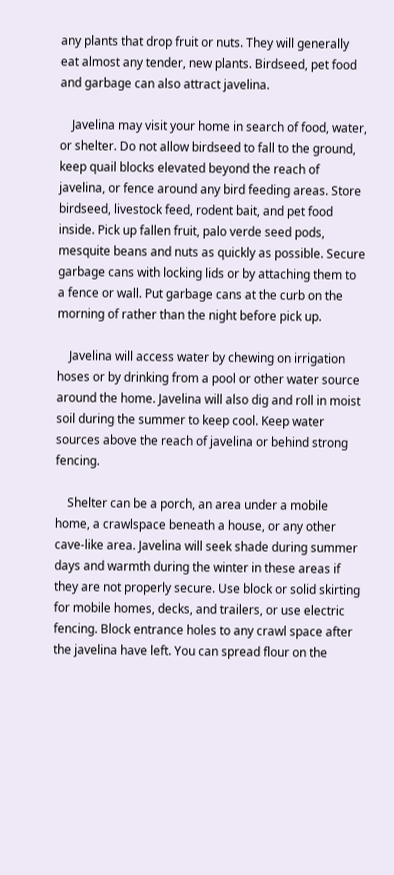any plants that drop fruit or nuts. They will generally eat almost any tender, new plants. Birdseed, pet food and garbage can also attract javelina.

    Javelina may visit your home in search of food, water, or shelter. Do not allow birdseed to fall to the ground, keep quail blocks elevated beyond the reach of javelina, or fence around any bird feeding areas. Store birdseed, livestock feed, rodent bait, and pet food inside. Pick up fallen fruit, palo verde seed pods, mesquite beans and nuts as quickly as possible. Secure garbage cans with locking lids or by attaching them to a fence or wall. Put garbage cans at the curb on the morning of rather than the night before pick up.

    Javelina will access water by chewing on irrigation hoses or by drinking from a pool or other water source around the home. Javelina will also dig and roll in moist soil during the summer to keep cool. Keep water sources above the reach of javelina or behind strong fencing.

    Shelter can be a porch, an area under a mobile home, a crawlspace beneath a house, or any other cave-like area. Javelina will seek shade during summer days and warmth during the winter in these areas if they are not properly secure. Use block or solid skirting for mobile homes, decks, and trailers, or use electric fencing. Block entrance holes to any crawl space after the javelina have left. You can spread flour on the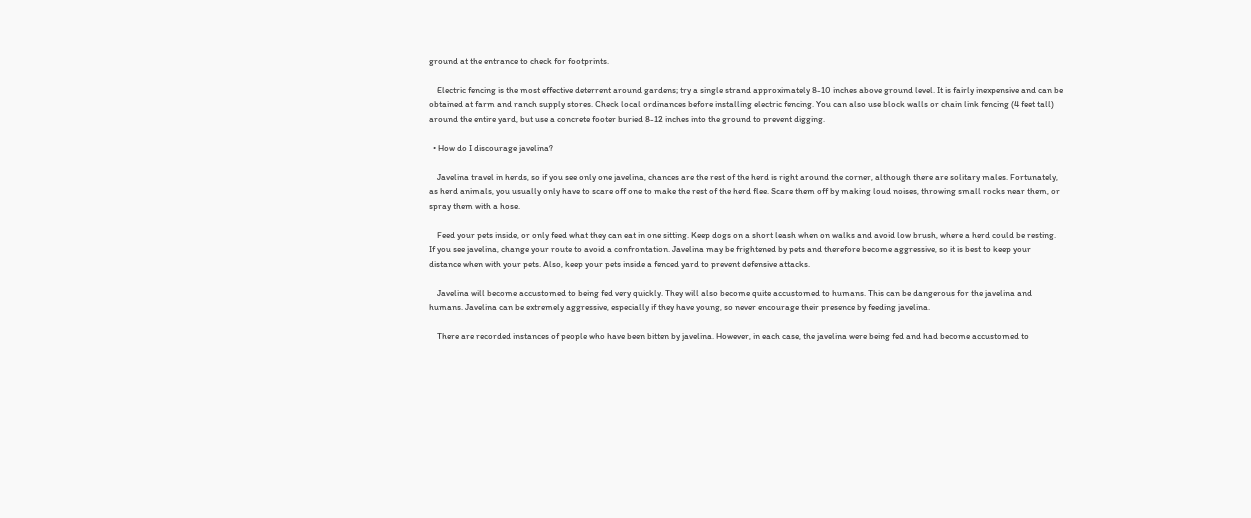ground at the entrance to check for footprints.

    Electric fencing is the most effective deterrent around gardens; try a single strand approximately 8-10 inches above ground level. It is fairly inexpensive and can be obtained at farm and ranch supply stores. Check local ordinances before installing electric fencing. You can also use block walls or chain link fencing (4 feet tall) around the entire yard, but use a concrete footer buried 8-12 inches into the ground to prevent digging.

  • How do I discourage javelina?

    Javelina travel in herds, so if you see only one javelina, chances are the rest of the herd is right around the corner, although there are solitary males. Fortunately, as herd animals, you usually only have to scare off one to make the rest of the herd flee. Scare them off by making loud noises, throwing small rocks near them, or spray them with a hose.

    Feed your pets inside, or only feed what they can eat in one sitting. Keep dogs on a short leash when on walks and avoid low brush, where a herd could be resting. If you see javelina, change your route to avoid a confrontation. Javelina may be frightened by pets and therefore become aggressive, so it is best to keep your distance when with your pets. Also, keep your pets inside a fenced yard to prevent defensive attacks.

    Javelina will become accustomed to being fed very quickly. They will also become quite accustomed to humans. This can be dangerous for the javelina and humans. Javelina can be extremely aggressive, especially if they have young, so never encourage their presence by feeding javelina.

    There are recorded instances of people who have been bitten by javelina. However, in each case, the javelina were being fed and had become accustomed to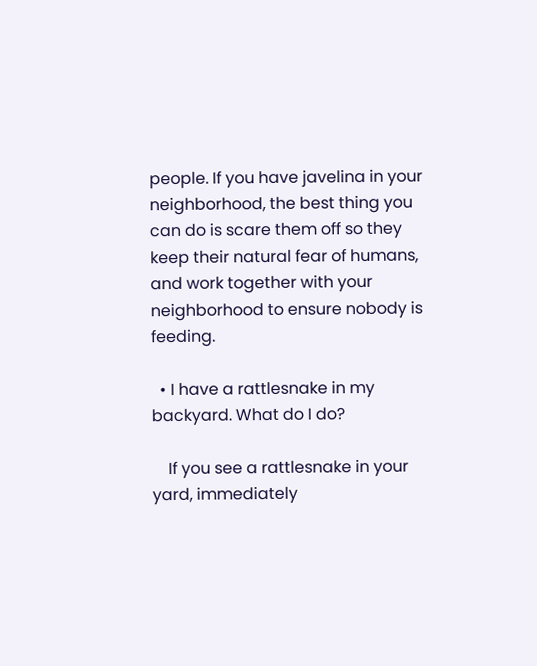people. If you have javelina in your neighborhood, the best thing you can do is scare them off so they keep their natural fear of humans, and work together with your neighborhood to ensure nobody is feeding.

  • I have a rattlesnake in my backyard. What do I do?

    If you see a rattlesnake in your yard, immediately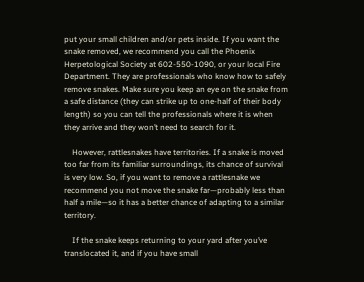put your small children and/or pets inside. If you want the snake removed, we recommend you call the Phoenix Herpetological Society at 602-550-1090, or your local Fire Department. They are professionals who know how to safely remove snakes. Make sure you keep an eye on the snake from a safe distance (they can strike up to one-half of their body length) so you can tell the professionals where it is when they arrive and they won’t need to search for it.

    However, rattlesnakes have territories. If a snake is moved too far from its familiar surroundings, its chance of survival is very low. So, if you want to remove a rattlesnake we recommend you not move the snake far—probably less than half a mile—so it has a better chance of adapting to a similar territory.

    If the snake keeps returning to your yard after you’ve translocated it, and if you have small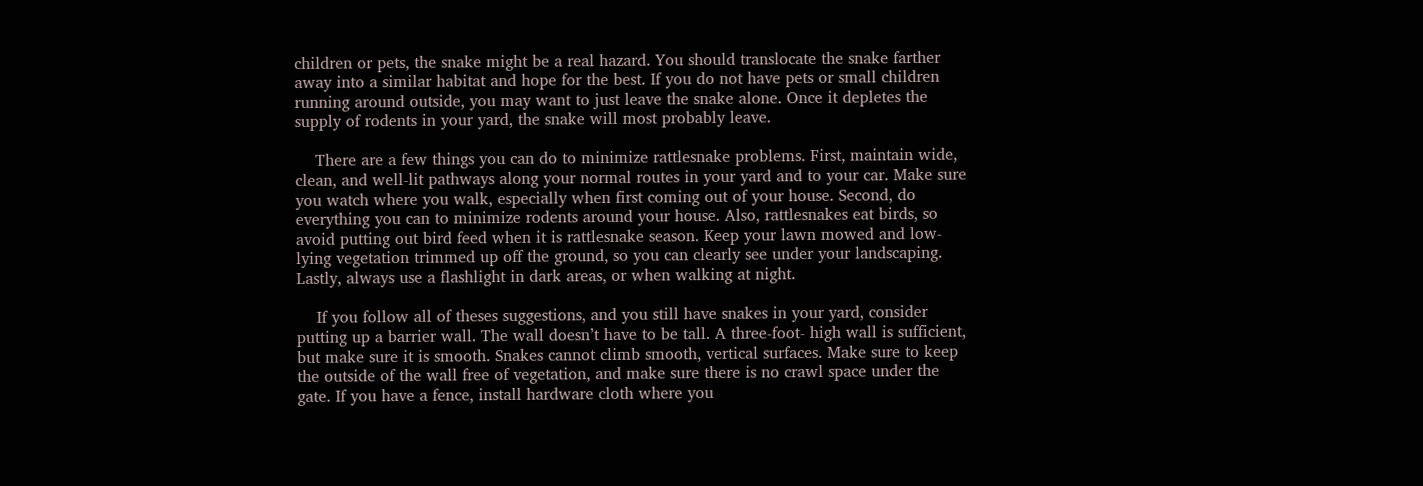children or pets, the snake might be a real hazard. You should translocate the snake farther away into a similar habitat and hope for the best. If you do not have pets or small children running around outside, you may want to just leave the snake alone. Once it depletes the supply of rodents in your yard, the snake will most probably leave.

    There are a few things you can do to minimize rattlesnake problems. First, maintain wide, clean, and well-lit pathways along your normal routes in your yard and to your car. Make sure you watch where you walk, especially when first coming out of your house. Second, do everything you can to minimize rodents around your house. Also, rattlesnakes eat birds, so avoid putting out bird feed when it is rattlesnake season. Keep your lawn mowed and low-lying vegetation trimmed up off the ground, so you can clearly see under your landscaping. Lastly, always use a flashlight in dark areas, or when walking at night.

    If you follow all of theses suggestions, and you still have snakes in your yard, consider putting up a barrier wall. The wall doesn’t have to be tall. A three-foot- high wall is sufficient, but make sure it is smooth. Snakes cannot climb smooth, vertical surfaces. Make sure to keep the outside of the wall free of vegetation, and make sure there is no crawl space under the gate. If you have a fence, install hardware cloth where you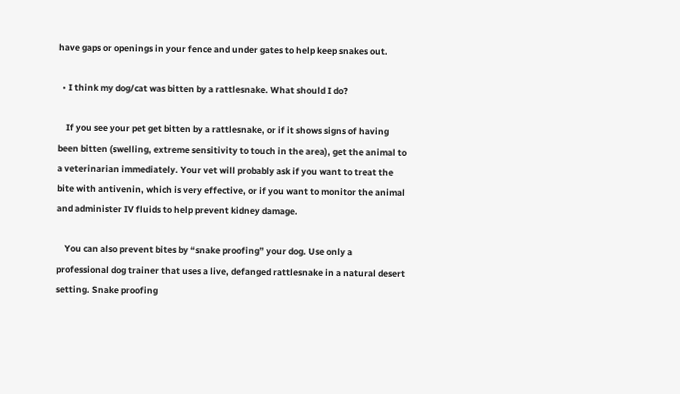have gaps or openings in your fence and under gates to help keep snakes out.

  • I think my dog/cat was bitten by a rattlesnake. What should I do?

    If you see your pet get bitten by a rattlesnake, or if it shows signs of having been bitten (swelling, extreme sensitivity to touch in the area), get the animal to a veterinarian immediately. Your vet will probably ask if you want to treat the bite with antivenin, which is very effective, or if you want to monitor the animal and administer IV fluids to help prevent kidney damage.

    You can also prevent bites by “snake proofing” your dog. Use only a professional dog trainer that uses a live, defanged rattlesnake in a natural desert setting. Snake proofing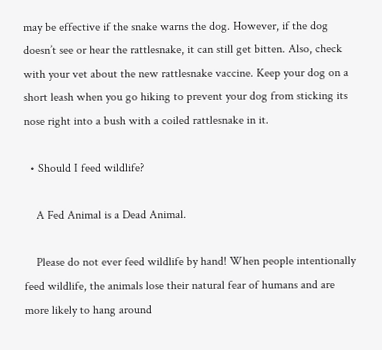may be effective if the snake warns the dog. However, if the dog doesn’t see or hear the rattlesnake, it can still get bitten. Also, check with your vet about the new rattlesnake vaccine. Keep your dog on a short leash when you go hiking to prevent your dog from sticking its nose right into a bush with a coiled rattlesnake in it.

  • Should I feed wildlife?

    A Fed Animal is a Dead Animal.

    Please do not ever feed wildlife by hand! When people intentionally feed wildlife, the animals lose their natural fear of humans and are more likely to hang around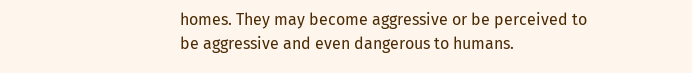homes. They may become aggressive or be perceived to be aggressive and even dangerous to humans.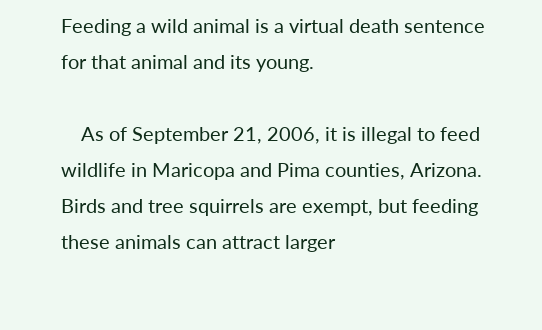Feeding a wild animal is a virtual death sentence for that animal and its young.

    As of September 21, 2006, it is illegal to feed wildlife in Maricopa and Pima counties, Arizona. Birds and tree squirrels are exempt, but feeding these animals can attract larger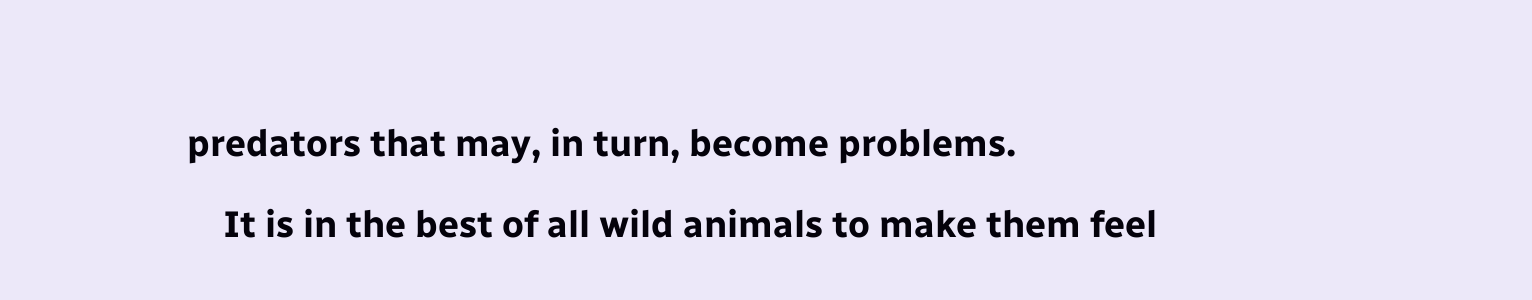predators that may, in turn, become problems.

    It is in the best of all wild animals to make them feel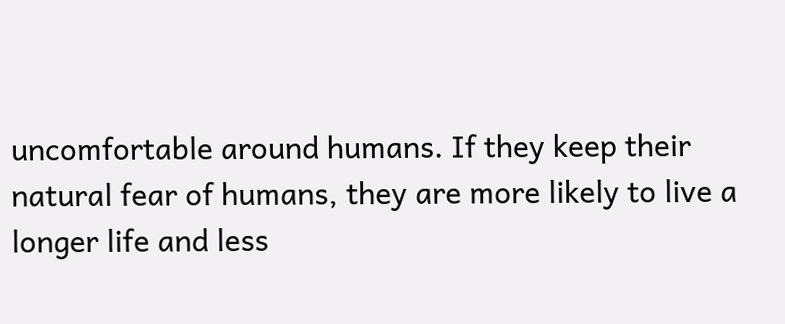uncomfortable around humans. If they keep their natural fear of humans, they are more likely to live a longer life and less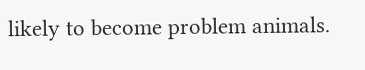likely to become problem animals.